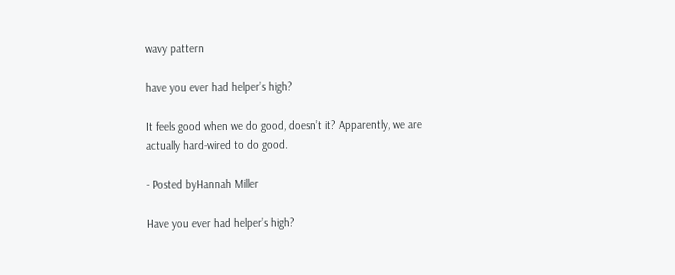wavy pattern

have you ever had helper’s high?

It feels good when we do good, doesn’t it? Apparently, we are actually hard-wired to do good.

- Posted byHannah Miller

Have you ever had helper’s high?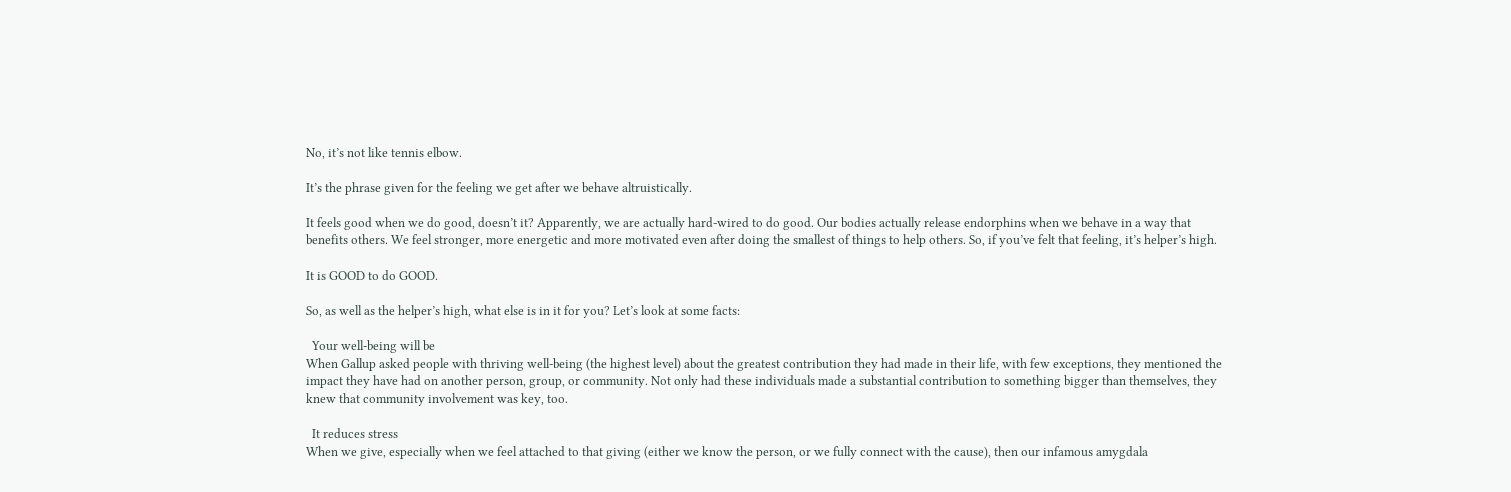No, it’s not like tennis elbow.

It’s the phrase given for the feeling we get after we behave altruistically.

It feels good when we do good, doesn’t it? Apparently, we are actually hard-wired to do good. Our bodies actually release endorphins when we behave in a way that benefits others. We feel stronger, more energetic and more motivated even after doing the smallest of things to help others. So, if you’ve felt that feeling, it’s helper’s high.

It is GOOD to do GOOD.

So, as well as the helper’s high, what else is in it for you? Let’s look at some facts:

  Your well-being will be
When Gallup asked people with thriving well-being (the highest level) about the greatest contribution they had made in their life, with few exceptions, they mentioned the impact they have had on another person, group, or community. Not only had these individuals made a substantial contribution to something bigger than themselves, they knew that community involvement was key, too.

  It reduces stress
When we give, especially when we feel attached to that giving (either we know the person, or we fully connect with the cause), then our infamous amygdala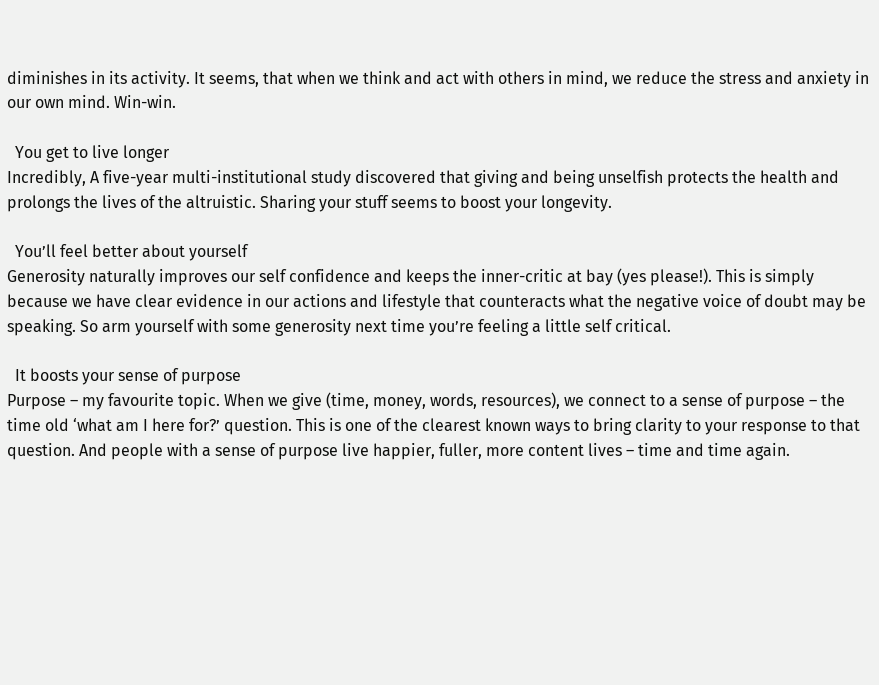diminishes in its activity. It seems, that when we think and act with others in mind, we reduce the stress and anxiety in our own mind. Win-win.

  You get to live longer
Incredibly, A five-year multi-institutional study discovered that giving and being unselfish protects the health and prolongs the lives of the altruistic. Sharing your stuff seems to boost your longevity.

  You’ll feel better about yourself
Generosity naturally improves our self confidence and keeps the inner-critic at bay (yes please!). This is simply because we have clear evidence in our actions and lifestyle that counteracts what the negative voice of doubt may be speaking. So arm yourself with some generosity next time you’re feeling a little self critical.

  It boosts your sense of purpose
Purpose – my favourite topic. When we give (time, money, words, resources), we connect to a sense of purpose – the time old ‘what am I here for?’ question. This is one of the clearest known ways to bring clarity to your response to that question. And people with a sense of purpose live happier, fuller, more content lives – time and time again.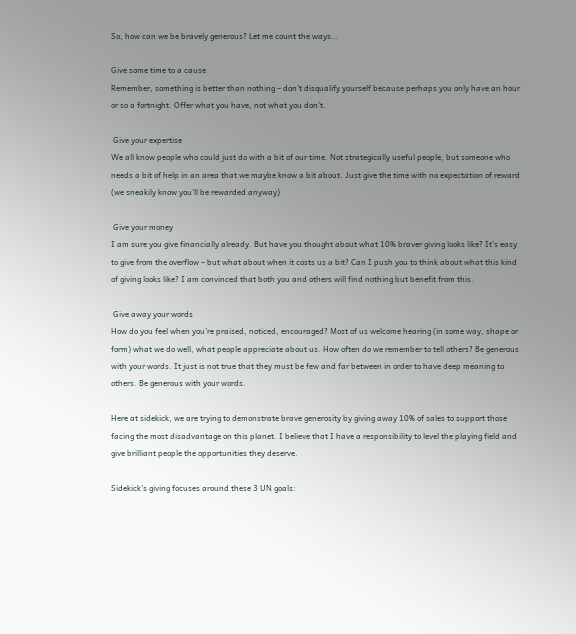So, how can we be bravely generous? Let me count the ways…

Give some time to a cause
Remember, something is better than nothing – don’t disqualify yourself because perhaps you only have an hour or so a fortnight. Offer what you have, not what you don’t.

 Give your expertise
We all know people who could just do with a bit of our time. Not strategically useful people, but someone who needs a bit of help in an area that we maybe know a bit about. Just give the time with no expectation of reward (we sneakily know you’ll be rewarded anyway)

 Give your money
I am sure you give financially already. But have you thought about what 10% braver giving looks like? It’s easy to give from the overflow – but what about when it costs us a bit? Can I push you to think about what this kind of giving looks like? I am convinced that both you and others will find nothing but benefit from this.

 Give away your words
How do you feel when you’re praised, noticed, encouraged? Most of us welcome hearing (in some way, shape or form) what we do well, what people appreciate about us. How often do we remember to tell others? Be generous with your words. It just is not true that they must be few and far between in order to have deep meaning to others. Be generous with your words.

Here at sidekick, we are trying to demonstrate brave generosity by giving away 10% of sales to support those facing the most disadvantage on this planet. I believe that I have a responsibility to level the playing field and give brilliant people the opportunities they deserve.

Sidekick’s giving focuses around these 3 UN goals: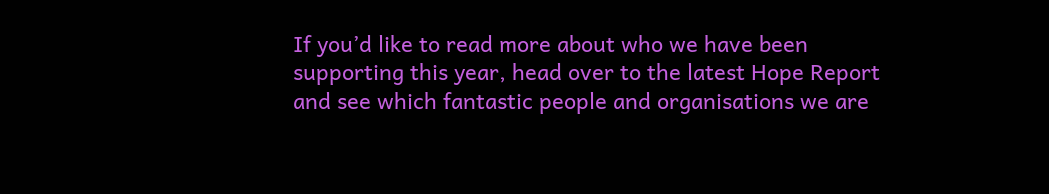If you’d like to read more about who we have been supporting this year, head over to the latest Hope Report and see which fantastic people and organisations we are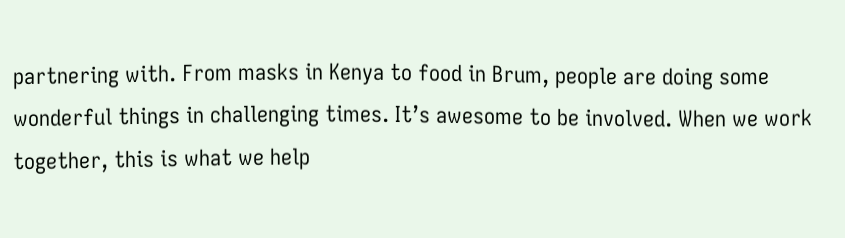partnering with. From masks in Kenya to food in Brum, people are doing some wonderful things in challenging times. It’s awesome to be involved. When we work together, this is what we help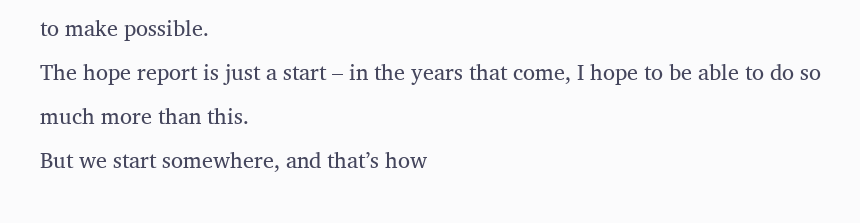to make possible.
The hope report is just a start – in the years that come, I hope to be able to do so much more than this.
But we start somewhere, and that’s how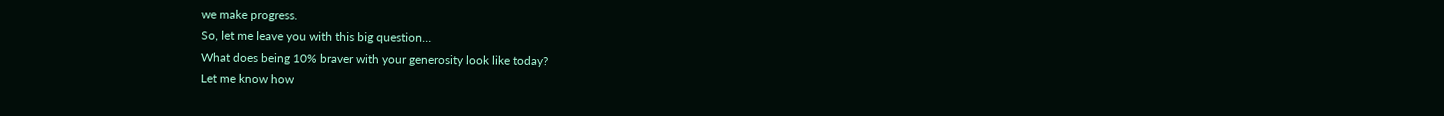we make progress.
So, let me leave you with this big question…
What does being 10% braver with your generosity look like today?
Let me know how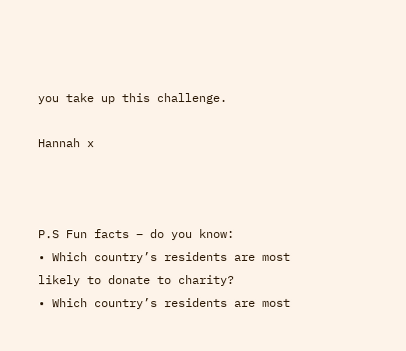you take up this challenge.

Hannah x



P.S Fun facts – do you know:
• Which country’s residents are most likely to donate to charity?
• Which country’s residents are most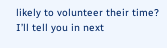likely to volunteer their time?
I’ll tell you in next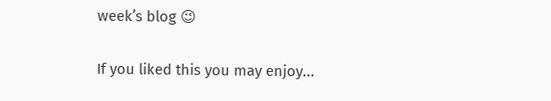week’s blog 😉

If you liked this you may enjoy...